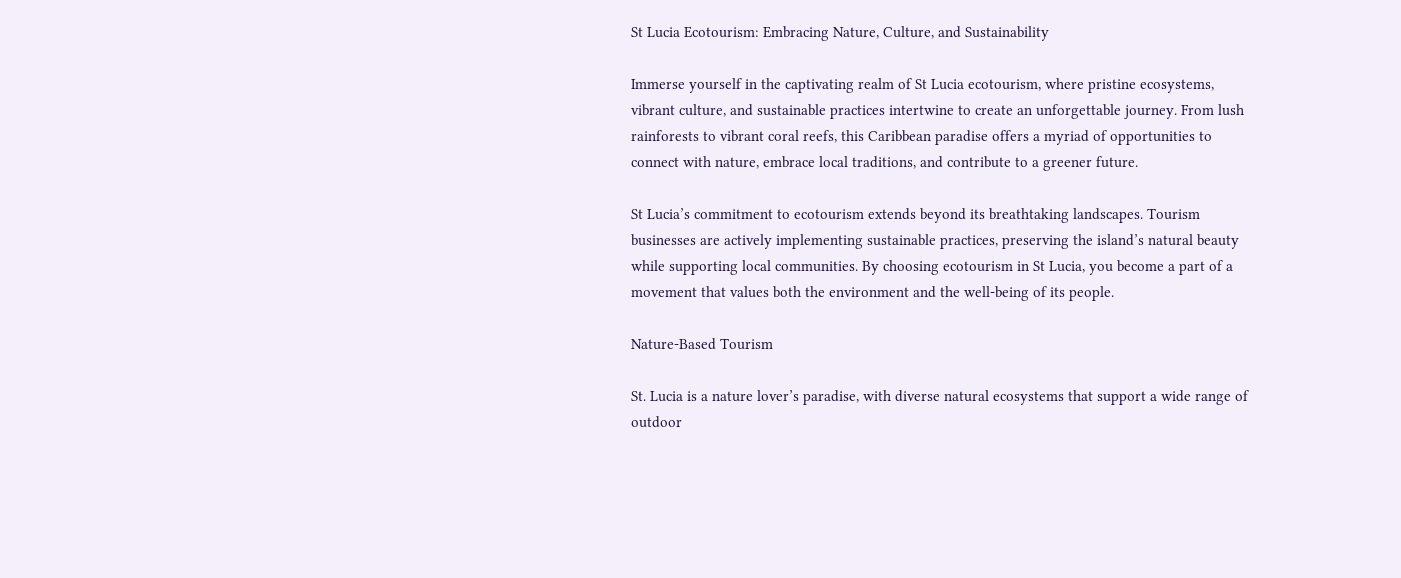St Lucia Ecotourism: Embracing Nature, Culture, and Sustainability

Immerse yourself in the captivating realm of St Lucia ecotourism, where pristine ecosystems, vibrant culture, and sustainable practices intertwine to create an unforgettable journey. From lush rainforests to vibrant coral reefs, this Caribbean paradise offers a myriad of opportunities to connect with nature, embrace local traditions, and contribute to a greener future.

St Lucia’s commitment to ecotourism extends beyond its breathtaking landscapes. Tourism businesses are actively implementing sustainable practices, preserving the island’s natural beauty while supporting local communities. By choosing ecotourism in St Lucia, you become a part of a movement that values both the environment and the well-being of its people.

Nature-Based Tourism

St. Lucia is a nature lover’s paradise, with diverse natural ecosystems that support a wide range of outdoor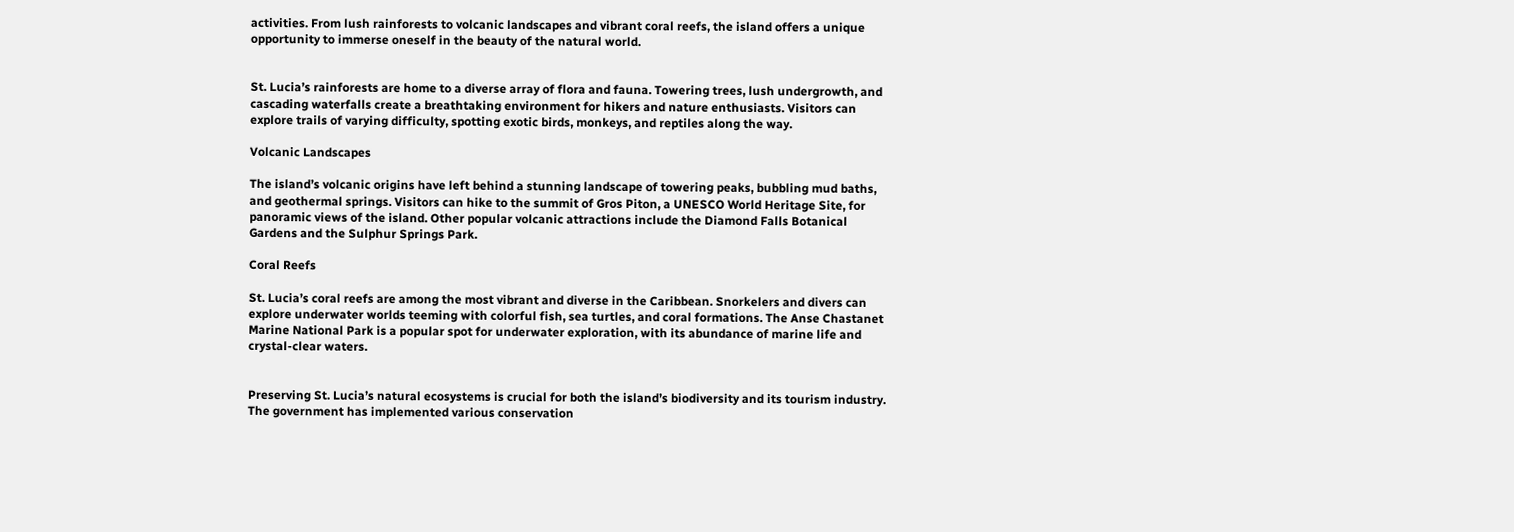activities. From lush rainforests to volcanic landscapes and vibrant coral reefs, the island offers a unique opportunity to immerse oneself in the beauty of the natural world.


St. Lucia’s rainforests are home to a diverse array of flora and fauna. Towering trees, lush undergrowth, and cascading waterfalls create a breathtaking environment for hikers and nature enthusiasts. Visitors can explore trails of varying difficulty, spotting exotic birds, monkeys, and reptiles along the way.

Volcanic Landscapes

The island’s volcanic origins have left behind a stunning landscape of towering peaks, bubbling mud baths, and geothermal springs. Visitors can hike to the summit of Gros Piton, a UNESCO World Heritage Site, for panoramic views of the island. Other popular volcanic attractions include the Diamond Falls Botanical Gardens and the Sulphur Springs Park.

Coral Reefs

St. Lucia’s coral reefs are among the most vibrant and diverse in the Caribbean. Snorkelers and divers can explore underwater worlds teeming with colorful fish, sea turtles, and coral formations. The Anse Chastanet Marine National Park is a popular spot for underwater exploration, with its abundance of marine life and crystal-clear waters.


Preserving St. Lucia’s natural ecosystems is crucial for both the island’s biodiversity and its tourism industry. The government has implemented various conservation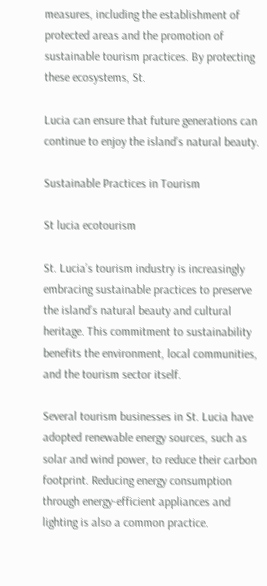measures, including the establishment of protected areas and the promotion of sustainable tourism practices. By protecting these ecosystems, St.

Lucia can ensure that future generations can continue to enjoy the island’s natural beauty.

Sustainable Practices in Tourism

St lucia ecotourism

St. Lucia’s tourism industry is increasingly embracing sustainable practices to preserve the island’s natural beauty and cultural heritage. This commitment to sustainability benefits the environment, local communities, and the tourism sector itself.

Several tourism businesses in St. Lucia have adopted renewable energy sources, such as solar and wind power, to reduce their carbon footprint. Reducing energy consumption through energy-efficient appliances and lighting is also a common practice.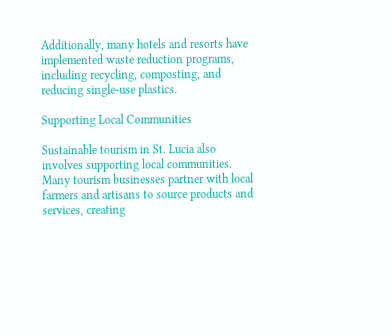Additionally, many hotels and resorts have implemented waste reduction programs, including recycling, composting, and reducing single-use plastics.

Supporting Local Communities

Sustainable tourism in St. Lucia also involves supporting local communities. Many tourism businesses partner with local farmers and artisans to source products and services, creating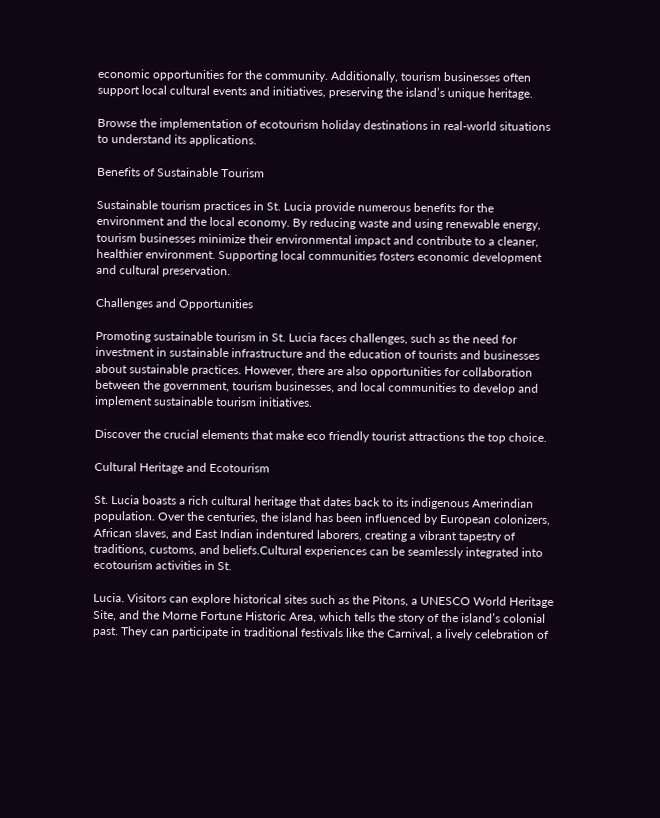economic opportunities for the community. Additionally, tourism businesses often support local cultural events and initiatives, preserving the island’s unique heritage.

Browse the implementation of ecotourism holiday destinations in real-world situations to understand its applications.

Benefits of Sustainable Tourism

Sustainable tourism practices in St. Lucia provide numerous benefits for the environment and the local economy. By reducing waste and using renewable energy, tourism businesses minimize their environmental impact and contribute to a cleaner, healthier environment. Supporting local communities fosters economic development and cultural preservation.

Challenges and Opportunities

Promoting sustainable tourism in St. Lucia faces challenges, such as the need for investment in sustainable infrastructure and the education of tourists and businesses about sustainable practices. However, there are also opportunities for collaboration between the government, tourism businesses, and local communities to develop and implement sustainable tourism initiatives.

Discover the crucial elements that make eco friendly tourist attractions the top choice.

Cultural Heritage and Ecotourism

St. Lucia boasts a rich cultural heritage that dates back to its indigenous Amerindian population. Over the centuries, the island has been influenced by European colonizers, African slaves, and East Indian indentured laborers, creating a vibrant tapestry of traditions, customs, and beliefs.Cultural experiences can be seamlessly integrated into ecotourism activities in St.

Lucia. Visitors can explore historical sites such as the Pitons, a UNESCO World Heritage Site, and the Morne Fortune Historic Area, which tells the story of the island’s colonial past. They can participate in traditional festivals like the Carnival, a lively celebration of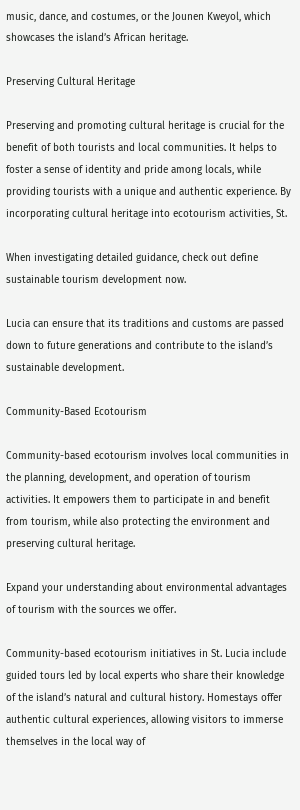music, dance, and costumes, or the Jounen Kweyol, which showcases the island’s African heritage.

Preserving Cultural Heritage

Preserving and promoting cultural heritage is crucial for the benefit of both tourists and local communities. It helps to foster a sense of identity and pride among locals, while providing tourists with a unique and authentic experience. By incorporating cultural heritage into ecotourism activities, St.

When investigating detailed guidance, check out define sustainable tourism development now.

Lucia can ensure that its traditions and customs are passed down to future generations and contribute to the island’s sustainable development.

Community-Based Ecotourism

Community-based ecotourism involves local communities in the planning, development, and operation of tourism activities. It empowers them to participate in and benefit from tourism, while also protecting the environment and preserving cultural heritage.

Expand your understanding about environmental advantages of tourism with the sources we offer.

Community-based ecotourism initiatives in St. Lucia include guided tours led by local experts who share their knowledge of the island’s natural and cultural history. Homestays offer authentic cultural experiences, allowing visitors to immerse themselves in the local way of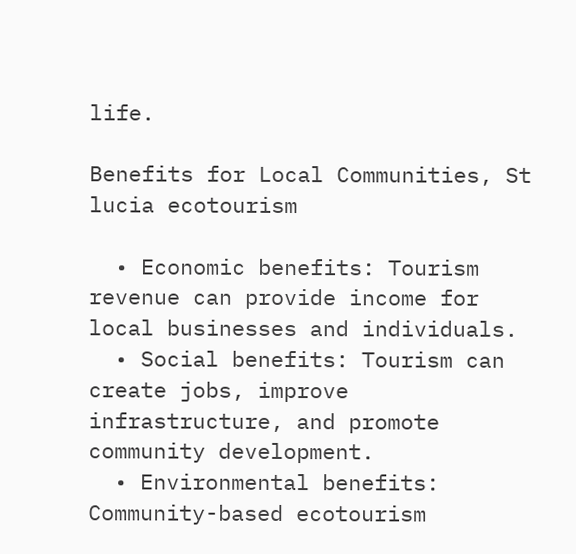life.

Benefits for Local Communities, St lucia ecotourism

  • Economic benefits: Tourism revenue can provide income for local businesses and individuals.
  • Social benefits: Tourism can create jobs, improve infrastructure, and promote community development.
  • Environmental benefits: Community-based ecotourism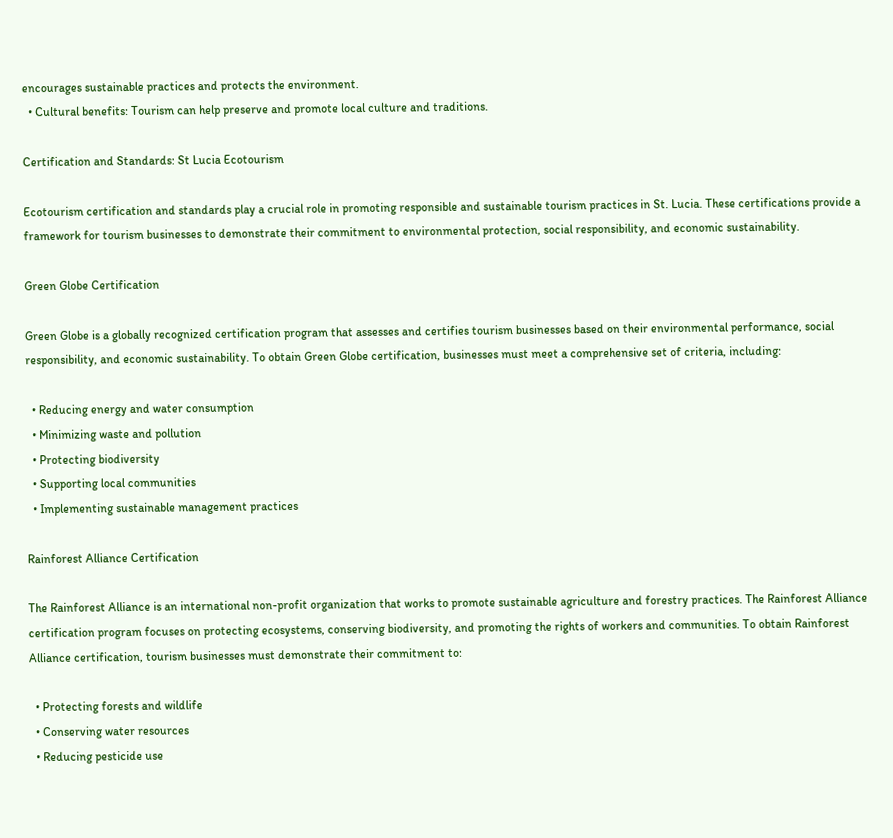encourages sustainable practices and protects the environment.
  • Cultural benefits: Tourism can help preserve and promote local culture and traditions.

Certification and Standards: St Lucia Ecotourism

Ecotourism certification and standards play a crucial role in promoting responsible and sustainable tourism practices in St. Lucia. These certifications provide a framework for tourism businesses to demonstrate their commitment to environmental protection, social responsibility, and economic sustainability.

Green Globe Certification

Green Globe is a globally recognized certification program that assesses and certifies tourism businesses based on their environmental performance, social responsibility, and economic sustainability. To obtain Green Globe certification, businesses must meet a comprehensive set of criteria, including:

  • Reducing energy and water consumption
  • Minimizing waste and pollution
  • Protecting biodiversity
  • Supporting local communities
  • Implementing sustainable management practices

Rainforest Alliance Certification

The Rainforest Alliance is an international non-profit organization that works to promote sustainable agriculture and forestry practices. The Rainforest Alliance certification program focuses on protecting ecosystems, conserving biodiversity, and promoting the rights of workers and communities. To obtain Rainforest Alliance certification, tourism businesses must demonstrate their commitment to:

  • Protecting forests and wildlife
  • Conserving water resources
  • Reducing pesticide use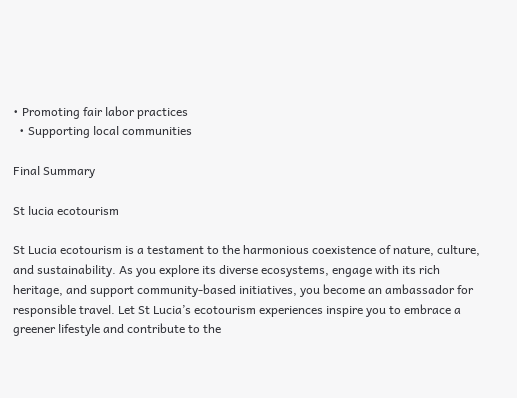• Promoting fair labor practices
  • Supporting local communities

Final Summary

St lucia ecotourism

St Lucia ecotourism is a testament to the harmonious coexistence of nature, culture, and sustainability. As you explore its diverse ecosystems, engage with its rich heritage, and support community-based initiatives, you become an ambassador for responsible travel. Let St Lucia’s ecotourism experiences inspire you to embrace a greener lifestyle and contribute to the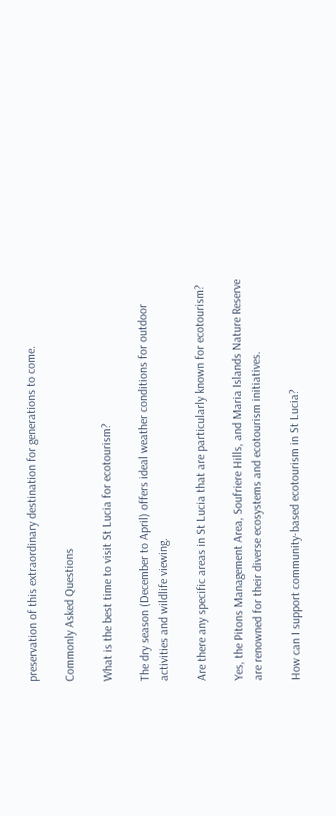preservation of this extraordinary destination for generations to come.

Commonly Asked Questions

What is the best time to visit St Lucia for ecotourism?

The dry season (December to April) offers ideal weather conditions for outdoor activities and wildlife viewing.

Are there any specific areas in St Lucia that are particularly known for ecotourism?

Yes, the Pitons Management Area, Soufriere Hills, and Maria Islands Nature Reserve are renowned for their diverse ecosystems and ecotourism initiatives.

How can I support community-based ecotourism in St Lucia?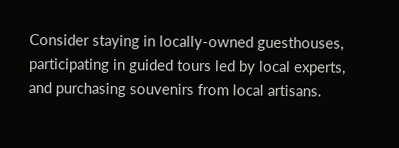Consider staying in locally-owned guesthouses, participating in guided tours led by local experts, and purchasing souvenirs from local artisans.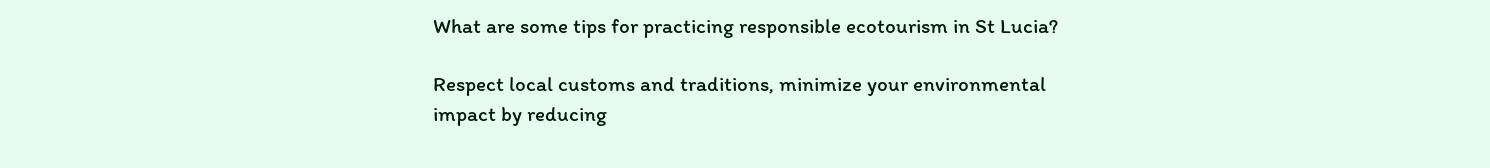What are some tips for practicing responsible ecotourism in St Lucia?

Respect local customs and traditions, minimize your environmental impact by reducing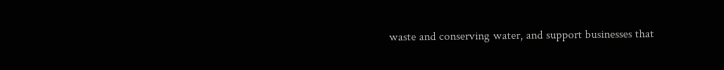waste and conserving water, and support businesses that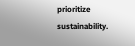prioritize sustainability.